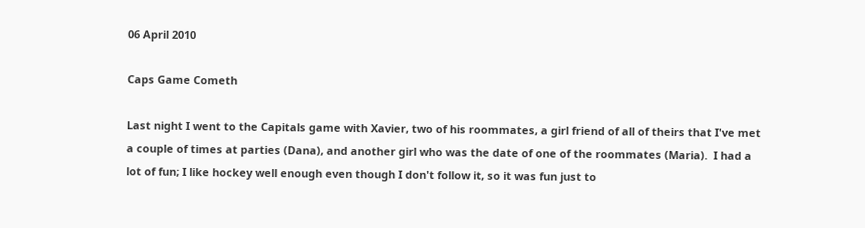06 April 2010

Caps Game Cometh

Last night I went to the Capitals game with Xavier, two of his roommates, a girl friend of all of theirs that I've met a couple of times at parties (Dana), and another girl who was the date of one of the roommates (Maria).  I had a lot of fun; I like hockey well enough even though I don't follow it, so it was fun just to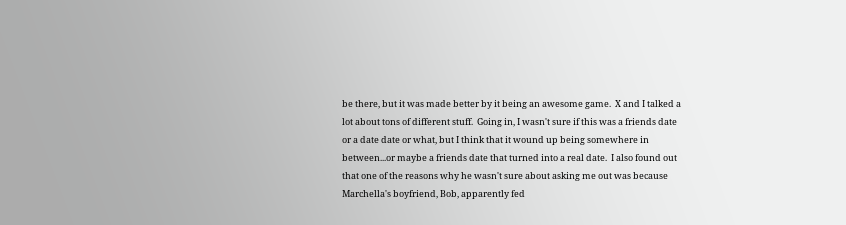be there, but it was made better by it being an awesome game.  X and I talked a lot about tons of different stuff.  Going in, I wasn't sure if this was a friends date or a date date or what, but I think that it wound up being somewhere in between...or maybe a friends date that turned into a real date.  I also found out that one of the reasons why he wasn't sure about asking me out was because Marchella's boyfriend, Bob, apparently fed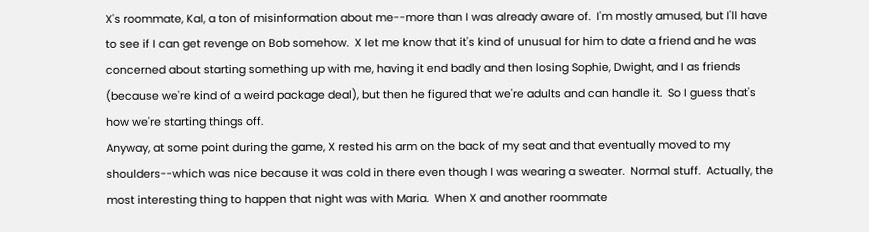X's roommate, Kal, a ton of misinformation about me--more than I was already aware of.  I'm mostly amused, but I'll have to see if I can get revenge on Bob somehow.  X let me know that it's kind of unusual for him to date a friend and he was concerned about starting something up with me, having it end badly and then losing Sophie, Dwight, and I as friends (because we're kind of a weird package deal), but then he figured that we're adults and can handle it.  So I guess that's how we're starting things off.
Anyway, at some point during the game, X rested his arm on the back of my seat and that eventually moved to my shoulders--which was nice because it was cold in there even though I was wearing a sweater.  Normal stuff.  Actually, the most interesting thing to happen that night was with Maria.  When X and another roommate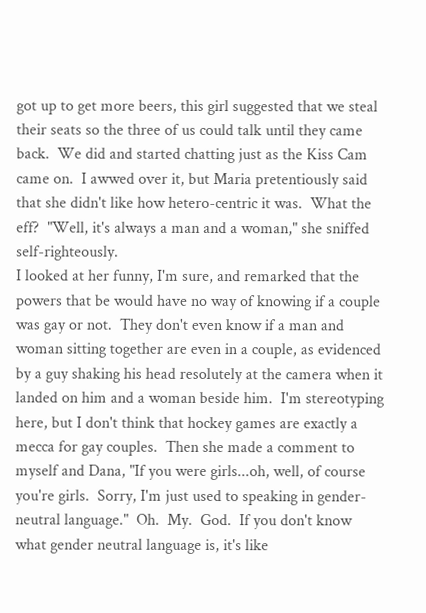got up to get more beers, this girl suggested that we steal their seats so the three of us could talk until they came back.  We did and started chatting just as the Kiss Cam came on.  I awwed over it, but Maria pretentiously said that she didn't like how hetero-centric it was.  What the eff?  "Well, it's always a man and a woman," she sniffed self-righteously.
I looked at her funny, I'm sure, and remarked that the powers that be would have no way of knowing if a couple was gay or not.  They don't even know if a man and woman sitting together are even in a couple, as evidenced by a guy shaking his head resolutely at the camera when it landed on him and a woman beside him.  I'm stereotyping here, but I don't think that hockey games are exactly a mecca for gay couples.  Then she made a comment to myself and Dana, "If you were girls...oh, well, of course you're girls.  Sorry, I'm just used to speaking in gender-neutral language."  Oh.  My.  God.  If you don't know what gender neutral language is, it's like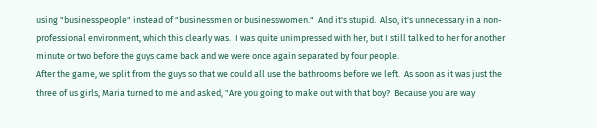using "businesspeople" instead of "businessmen or businesswomen."  And it's stupid.  Also, it's unnecessary in a non-professional environment, which this clearly was.  I was quite unimpressed with her, but I still talked to her for another minute or two before the guys came back and we were once again separated by four people.
After the game, we split from the guys so that we could all use the bathrooms before we left.  As soon as it was just the three of us girls, Maria turned to me and asked, "Are you going to make out with that boy?  Because you are way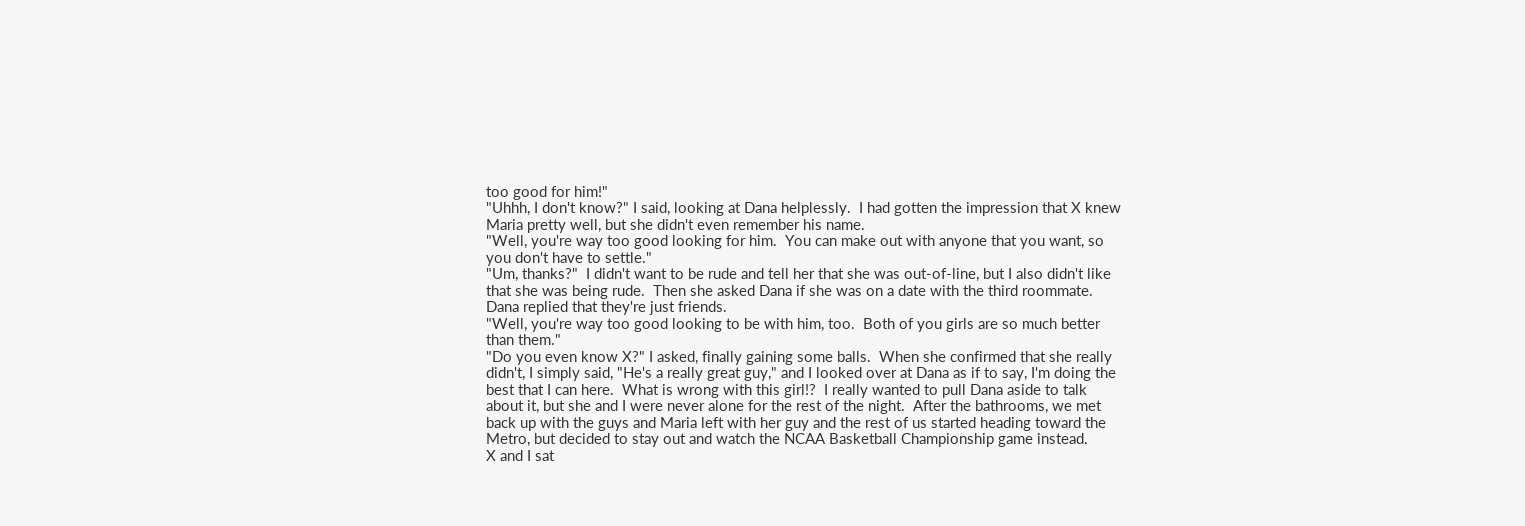too good for him!"
"Uhhh, I don't know?" I said, looking at Dana helplessly.  I had gotten the impression that X knew Maria pretty well, but she didn't even remember his name.
"Well, you're way too good looking for him.  You can make out with anyone that you want, so you don't have to settle."
"Um, thanks?"  I didn't want to be rude and tell her that she was out-of-line, but I also didn't like that she was being rude.  Then she asked Dana if she was on a date with the third roommate.  Dana replied that they're just friends.
"Well, you're way too good looking to be with him, too.  Both of you girls are so much better than them."
"Do you even know X?" I asked, finally gaining some balls.  When she confirmed that she really didn't, I simply said, "He's a really great guy," and I looked over at Dana as if to say, I'm doing the best that I can here.  What is wrong with this girl!?  I really wanted to pull Dana aside to talk about it, but she and I were never alone for the rest of the night.  After the bathrooms, we met back up with the guys and Maria left with her guy and the rest of us started heading toward the Metro, but decided to stay out and watch the NCAA Basketball Championship game instead.
X and I sat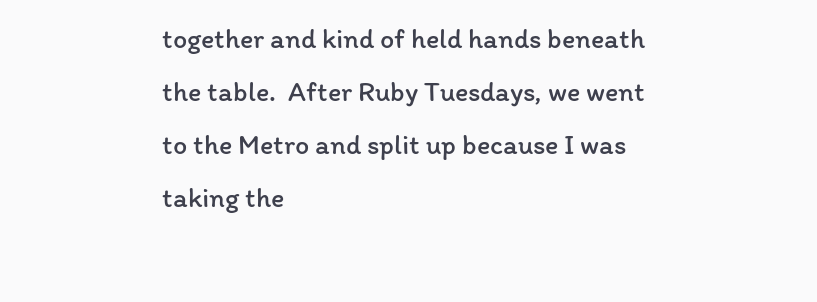together and kind of held hands beneath the table.  After Ruby Tuesdays, we went to the Metro and split up because I was taking the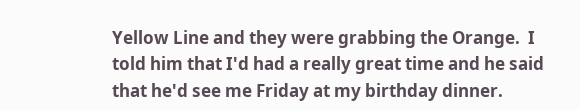Yellow Line and they were grabbing the Orange.  I told him that I'd had a really great time and he said that he'd see me Friday at my birthday dinner.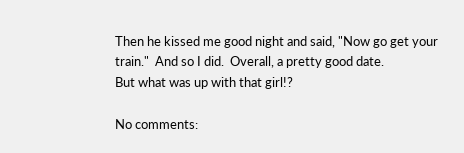Then he kissed me good night and said, "Now go get your train."  And so I did.  Overall, a pretty good date.
But what was up with that girl!?

No comments: